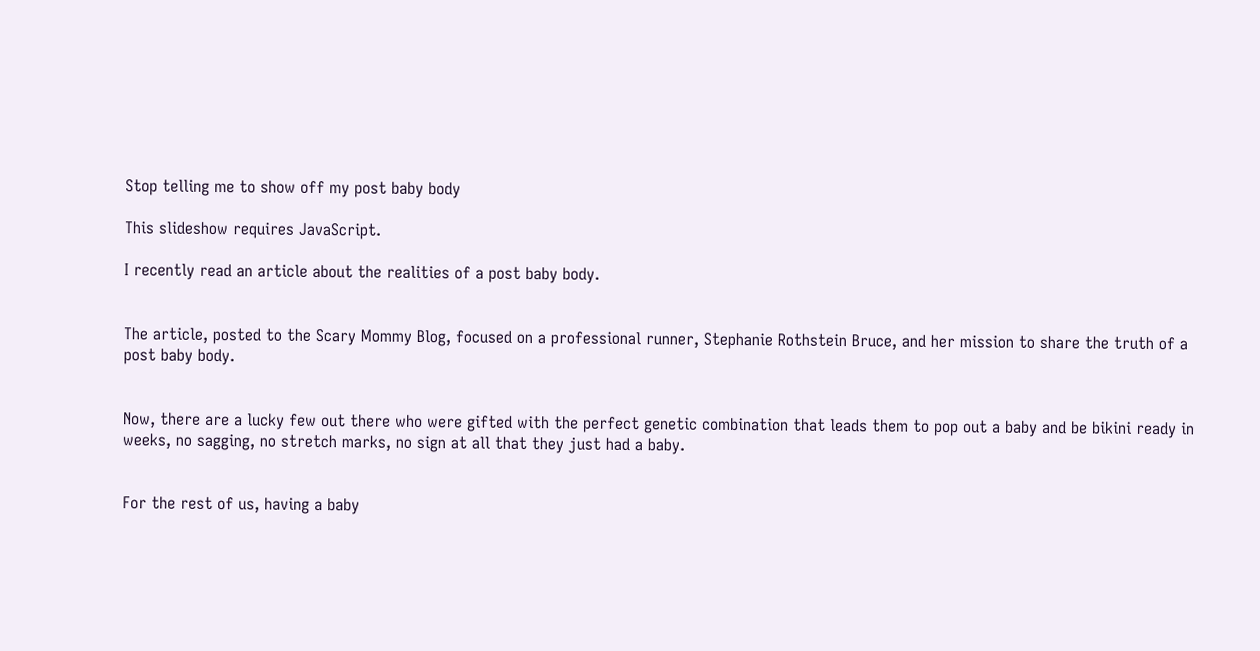Stop telling me to show off my post baby body

This slideshow requires JavaScript.

I recently read an article about the realities of a post baby body.


The article, posted to the Scary Mommy Blog, focused on a professional runner, Stephanie Rothstein Bruce, and her mission to share the truth of a post baby body.


Now, there are a lucky few out there who were gifted with the perfect genetic combination that leads them to pop out a baby and be bikini ready in weeks, no sagging, no stretch marks, no sign at all that they just had a baby.


For the rest of us, having a baby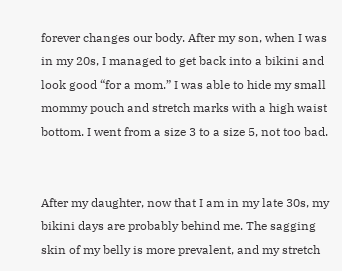forever changes our body. After my son, when I was in my 20s, I managed to get back into a bikini and look good “for a mom.” I was able to hide my small mommy pouch and stretch marks with a high waist bottom. I went from a size 3 to a size 5, not too bad.


After my daughter, now that I am in my late 30s, my bikini days are probably behind me. The sagging skin of my belly is more prevalent, and my stretch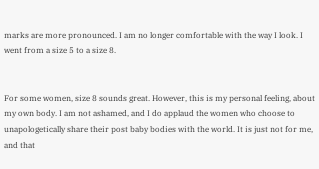marks are more pronounced. I am no longer comfortable with the way I look. I went from a size 5 to a size 8.


For some women, size 8 sounds great. However, this is my personal feeling, about my own body. I am not ashamed, and I do applaud the women who choose to unapologetically share their post baby bodies with the world. It is just not for me, and that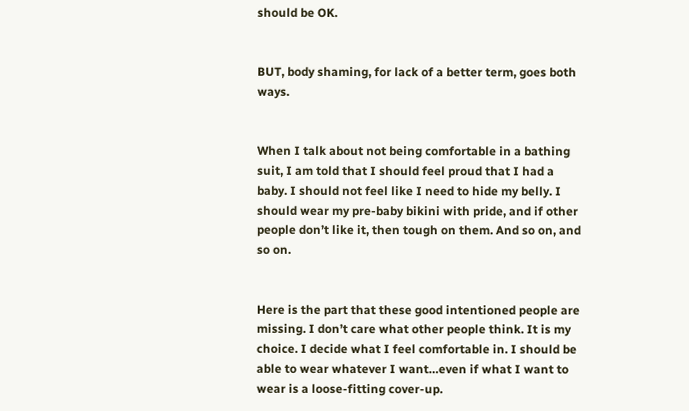should be OK.


BUT, body shaming, for lack of a better term, goes both ways.


When I talk about not being comfortable in a bathing suit, I am told that I should feel proud that I had a baby. I should not feel like I need to hide my belly. I should wear my pre-baby bikini with pride, and if other people don’t like it, then tough on them. And so on, and so on.


Here is the part that these good intentioned people are missing. I don’t care what other people think. It is my choice. I decide what I feel comfortable in. I should be able to wear whatever I want…even if what I want to wear is a loose-fitting cover-up.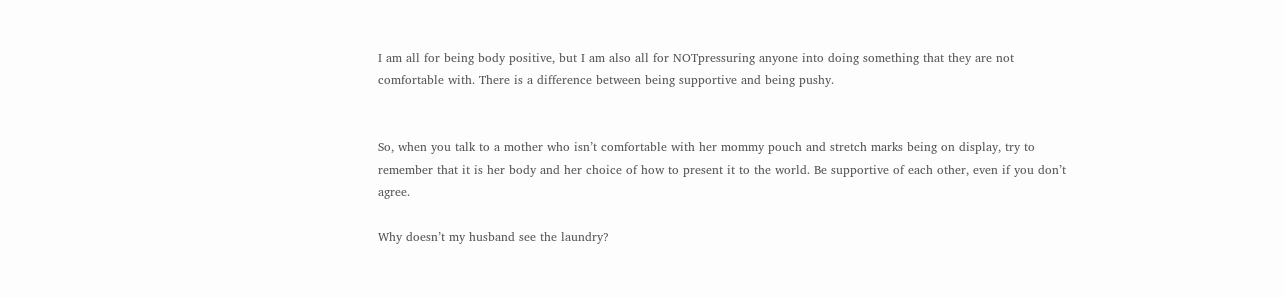I am all for being body positive, but I am also all for NOTpressuring anyone into doing something that they are not comfortable with. There is a difference between being supportive and being pushy.


So, when you talk to a mother who isn’t comfortable with her mommy pouch and stretch marks being on display, try to remember that it is her body and her choice of how to present it to the world. Be supportive of each other, even if you don’t agree.

Why doesn’t my husband see the laundry?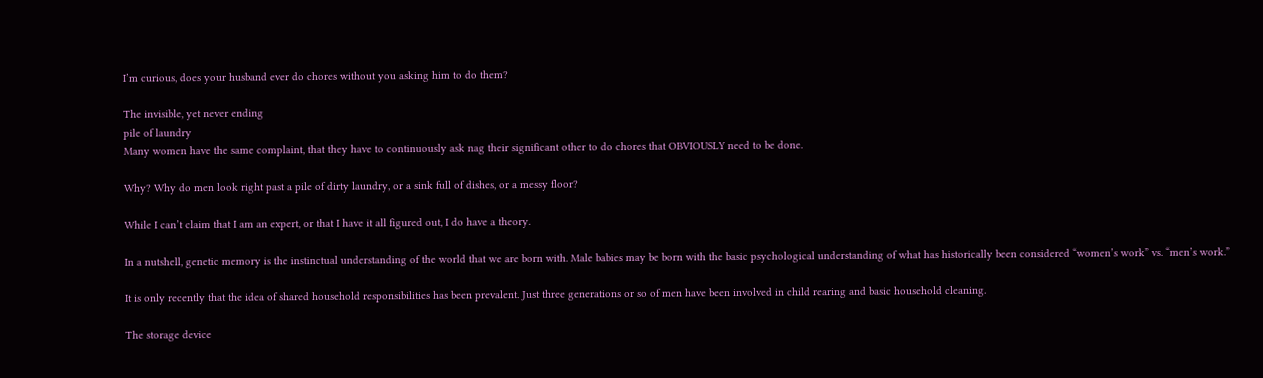I’m curious, does your husband ever do chores without you asking him to do them?

The invisible, yet never ending
pile of laundry
Many women have the same complaint, that they have to continuously ask nag their significant other to do chores that OBVIOUSLY need to be done.

Why? Why do men look right past a pile of dirty laundry, or a sink full of dishes, or a messy floor?

While I can’t claim that I am an expert, or that I have it all figured out, I do have a theory.

In a nutshell, genetic memory is the instinctual understanding of the world that we are born with. Male babies may be born with the basic psychological understanding of what has historically been considered “women’s work” vs. “men’s work.”

It is only recently that the idea of shared household responsibilities has been prevalent. Just three generations or so of men have been involved in child rearing and basic household cleaning.

The storage device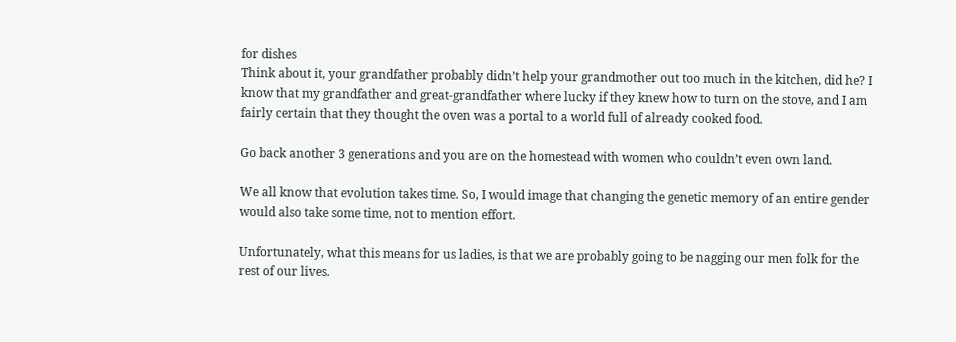for dishes
Think about it, your grandfather probably didn’t help your grandmother out too much in the kitchen, did he? I know that my grandfather and great-grandfather where lucky if they knew how to turn on the stove, and I am fairly certain that they thought the oven was a portal to a world full of already cooked food.

Go back another 3 generations and you are on the homestead with women who couldn’t even own land.

We all know that evolution takes time. So, I would image that changing the genetic memory of an entire gender would also take some time, not to mention effort.

Unfortunately, what this means for us ladies, is that we are probably going to be nagging our men folk for the rest of our lives.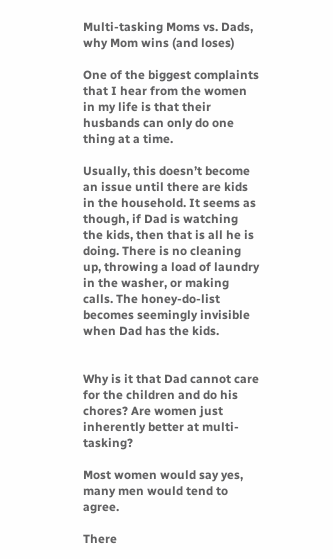Multi-tasking Moms vs. Dads, why Mom wins (and loses)

One of the biggest complaints that I hear from the women in my life is that their husbands can only do one thing at a time.

Usually, this doesn’t become an issue until there are kids in the household. It seems as though, if Dad is watching the kids, then that is all he is doing. There is no cleaning up, throwing a load of laundry in the washer, or making calls. The honey-do-list becomes seemingly invisible when Dad has the kids.


Why is it that Dad cannot care for the children and do his chores? Are women just inherently better at multi-tasking?

Most women would say yes, many men would tend to agree.

There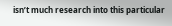isn’t much research into this particular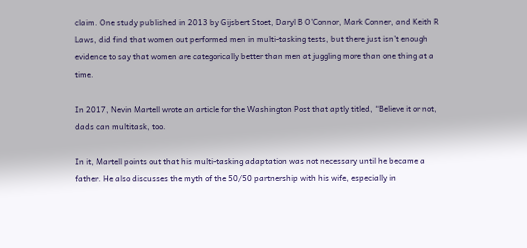claim. One study published in 2013 by Gijsbert Stoet, Daryl B O’Connor, Mark Conner, and Keith R Laws, did find that women out performed men in multi-tasking tests, but there just isn’t enough evidence to say that women are categorically better than men at juggling more than one thing at a time.

In 2017, Nevin Martell wrote an article for the Washington Post that aptly titled, “Believe it or not, dads can multitask, too.

In it, Martell points out that his multi-tasking adaptation was not necessary until he became a father. He also discusses the myth of the 50/50 partnership with his wife, especially in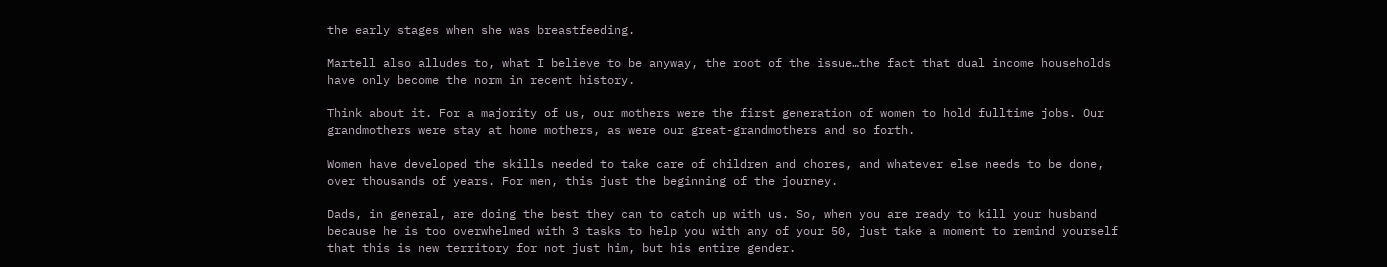the early stages when she was breastfeeding.

Martell also alludes to, what I believe to be anyway, the root of the issue…the fact that dual income households have only become the norm in recent history.

Think about it. For a majority of us, our mothers were the first generation of women to hold fulltime jobs. Our grandmothers were stay at home mothers, as were our great-grandmothers and so forth.

Women have developed the skills needed to take care of children and chores, and whatever else needs to be done, over thousands of years. For men, this just the beginning of the journey.

Dads, in general, are doing the best they can to catch up with us. So, when you are ready to kill your husband because he is too overwhelmed with 3 tasks to help you with any of your 50, just take a moment to remind yourself that this is new territory for not just him, but his entire gender.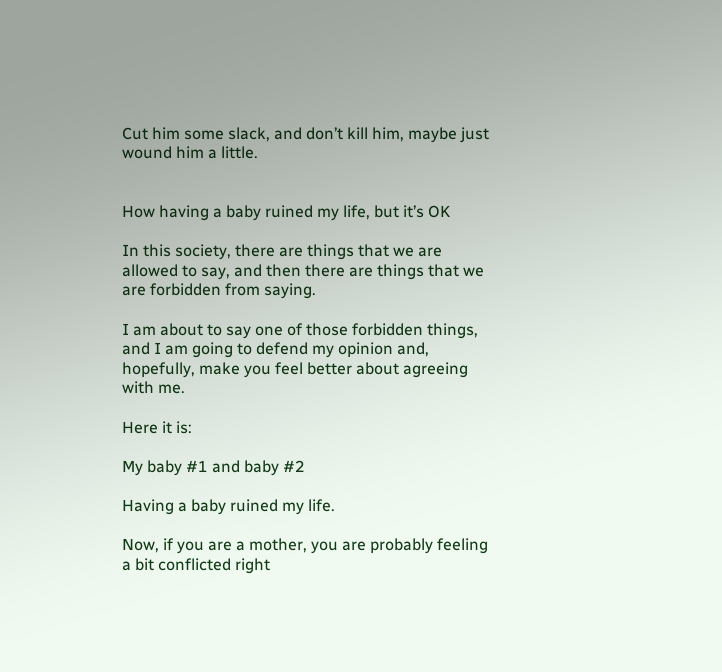Cut him some slack, and don’t kill him, maybe just wound him a little.


How having a baby ruined my life, but it’s OK

In this society, there are things that we are allowed to say, and then there are things that we are forbidden from saying.

I am about to say one of those forbidden things, and I am going to defend my opinion and, hopefully, make you feel better about agreeing with me.

Here it is:

My baby #1 and baby #2

Having a baby ruined my life.

Now, if you are a mother, you are probably feeling a bit conflicted right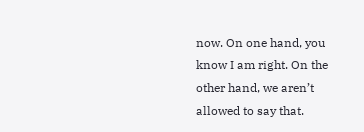now. On one hand, you know I am right. On the other hand, we aren’t allowed to say that.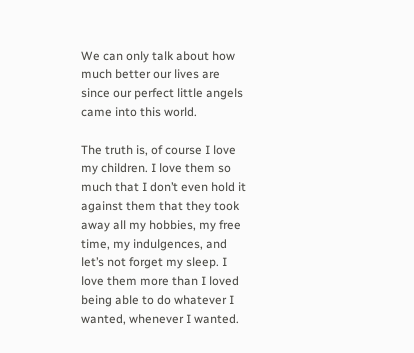We can only talk about how much better our lives are since our perfect little angels came into this world.

The truth is, of course I love my children. I love them so much that I don’t even hold it against them that they took away all my hobbies, my free time, my indulgences, and let’s not forget my sleep. I love them more than I loved being able to do whatever I wanted, whenever I wanted.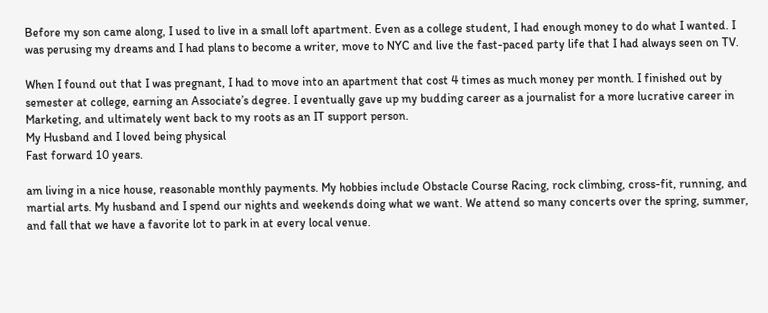Before my son came along, I used to live in a small loft apartment. Even as a college student, I had enough money to do what I wanted. I was perusing my dreams and I had plans to become a writer, move to NYC and live the fast-paced party life that I had always seen on TV.

When I found out that I was pregnant, I had to move into an apartment that cost 4 times as much money per month. I finished out by semester at college, earning an Associate’s degree. I eventually gave up my budding career as a journalist for a more lucrative career in Marketing, and ultimately went back to my roots as an IT support person.
My Husband and I loved being physical
Fast forward 10 years.

am living in a nice house, reasonable monthly payments. My hobbies include Obstacle Course Racing, rock climbing, cross-fit, running, and martial arts. My husband and I spend our nights and weekends doing what we want. We attend so many concerts over the spring, summer, and fall that we have a favorite lot to park in at every local venue.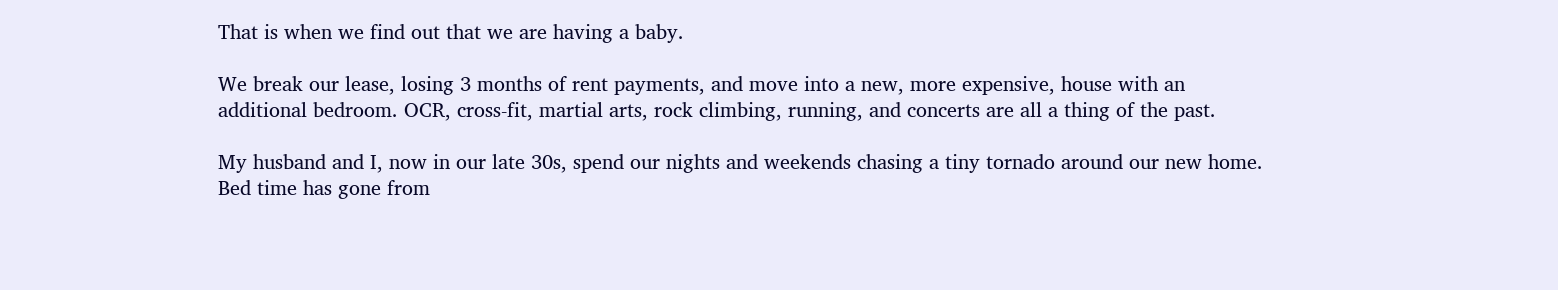That is when we find out that we are having a baby.

We break our lease, losing 3 months of rent payments, and move into a new, more expensive, house with an additional bedroom. OCR, cross-fit, martial arts, rock climbing, running, and concerts are all a thing of the past.

My husband and I, now in our late 30s, spend our nights and weekends chasing a tiny tornado around our new home. Bed time has gone from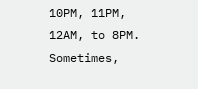10PM, 11PM, 12AM, to 8PM. Sometimes,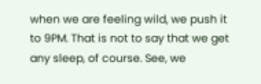when we are feeling wild, we push it to 9PM. That is not to say that we get any sleep, of course. See, we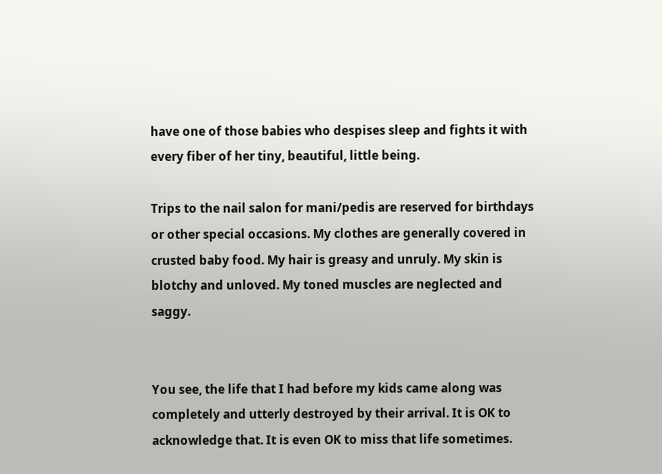have one of those babies who despises sleep and fights it with every fiber of her tiny, beautiful, little being.

Trips to the nail salon for mani/pedis are reserved for birthdays or other special occasions. My clothes are generally covered in crusted baby food. My hair is greasy and unruly. My skin is blotchy and unloved. My toned muscles are neglected and saggy.


You see, the life that I had before my kids came along was completely and utterly destroyed by their arrival. It is OK to acknowledge that. It is even OK to miss that life sometimes.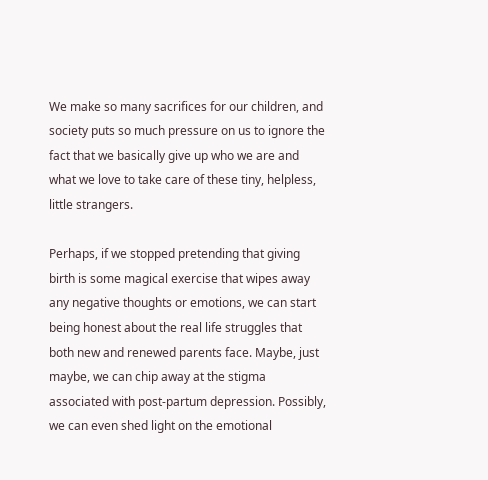We make so many sacrifices for our children, and society puts so much pressure on us to ignore the fact that we basically give up who we are and what we love to take care of these tiny, helpless, little strangers.

Perhaps, if we stopped pretending that giving birth is some magical exercise that wipes away any negative thoughts or emotions, we can start being honest about the real life struggles that both new and renewed parents face. Maybe, just maybe, we can chip away at the stigma associated with post-partum depression. Possibly, we can even shed light on the emotional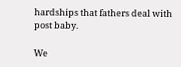hardships that fathers deal with post baby.

We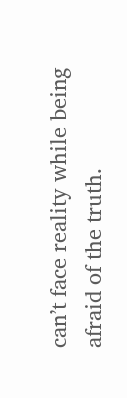can’t face reality while being afraid of the truth.